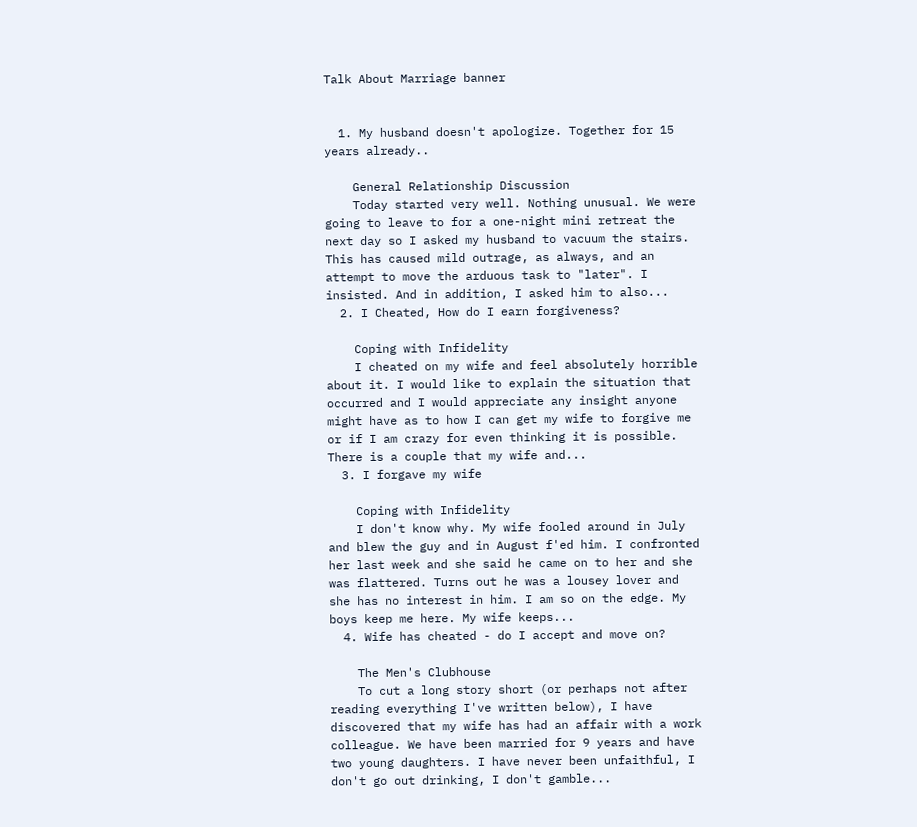Talk About Marriage banner


  1. My husband doesn't apologize. Together for 15 years already..

    General Relationship Discussion
    Today started very well. Nothing unusual. We were going to leave to for a one-night mini retreat the next day so I asked my husband to vacuum the stairs. This has caused mild outrage, as always, and an attempt to move the arduous task to "later". I insisted. And in addition, I asked him to also...
  2. I Cheated, How do I earn forgiveness?

    Coping with Infidelity
    I cheated on my wife and feel absolutely horrible about it. I would like to explain the situation that occurred and I would appreciate any insight anyone might have as to how I can get my wife to forgive me or if I am crazy for even thinking it is possible. There is a couple that my wife and...
  3. I forgave my wife

    Coping with Infidelity
    I don't know why. My wife fooled around in July and blew the guy and in August f'ed him. I confronted her last week and she said he came on to her and she was flattered. Turns out he was a lousey lover and she has no interest in him. I am so on the edge. My boys keep me here. My wife keeps...
  4. Wife has cheated - do I accept and move on?

    The Men's Clubhouse
    To cut a long story short (or perhaps not after reading everything I've written below), I have discovered that my wife has had an affair with a work colleague. We have been married for 9 years and have two young daughters. I have never been unfaithful, I don't go out drinking, I don't gamble...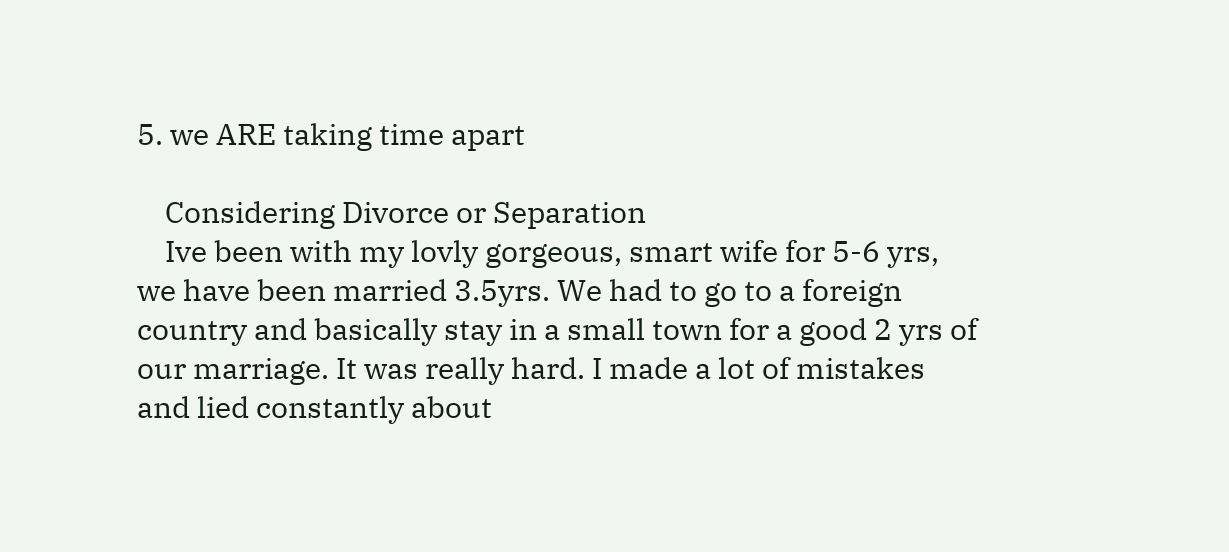5. we ARE taking time apart

    Considering Divorce or Separation
    Ive been with my lovly gorgeous, smart wife for 5-6 yrs, we have been married 3.5yrs. We had to go to a foreign country and basically stay in a small town for a good 2 yrs of our marriage. It was really hard. I made a lot of mistakes and lied constantly about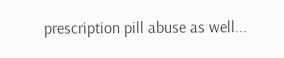prescription pill abuse as well...